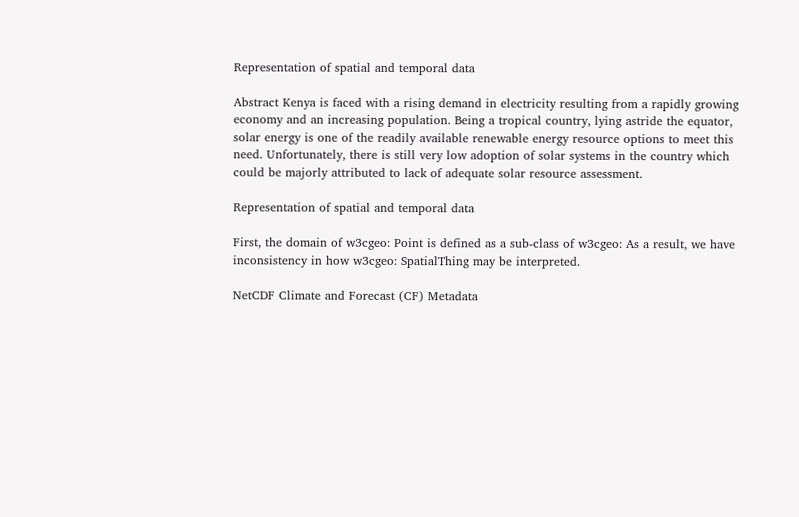Representation of spatial and temporal data

Abstract Kenya is faced with a rising demand in electricity resulting from a rapidly growing economy and an increasing population. Being a tropical country, lying astride the equator, solar energy is one of the readily available renewable energy resource options to meet this need. Unfortunately, there is still very low adoption of solar systems in the country which could be majorly attributed to lack of adequate solar resource assessment.

Representation of spatial and temporal data

First, the domain of w3cgeo: Point is defined as a sub-class of w3cgeo: As a result, we have inconsistency in how w3cgeo: SpatialThing may be interpreted.

NetCDF Climate and Forecast (CF) Metadata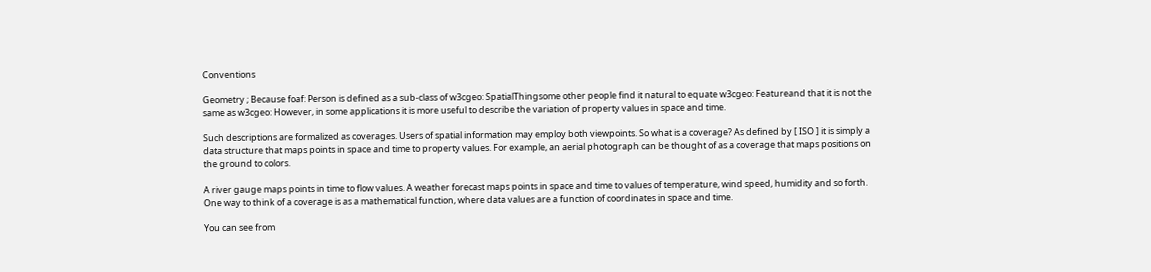Conventions

Geometry ; Because foaf: Person is defined as a sub-class of w3cgeo: SpatialThingsome other people find it natural to equate w3cgeo: Featureand that it is not the same as w3cgeo: However, in some applications it is more useful to describe the variation of property values in space and time.

Such descriptions are formalized as coverages. Users of spatial information may employ both viewpoints. So what is a coverage? As defined by [ ISO ] it is simply a data structure that maps points in space and time to property values. For example, an aerial photograph can be thought of as a coverage that maps positions on the ground to colors.

A river gauge maps points in time to flow values. A weather forecast maps points in space and time to values of temperature, wind speed, humidity and so forth. One way to think of a coverage is as a mathematical function, where data values are a function of coordinates in space and time.

You can see from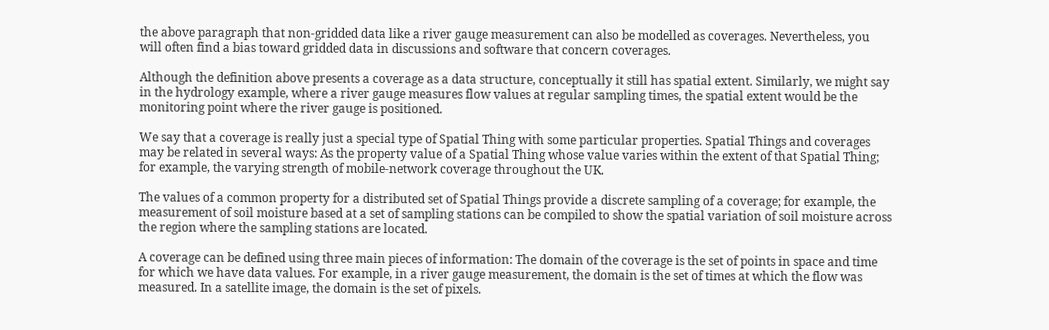the above paragraph that non-gridded data like a river gauge measurement can also be modelled as coverages. Nevertheless, you will often find a bias toward gridded data in discussions and software that concern coverages.

Although the definition above presents a coverage as a data structure, conceptually it still has spatial extent. Similarly, we might say in the hydrology example, where a river gauge measures flow values at regular sampling times, the spatial extent would be the monitoring point where the river gauge is positioned.

We say that a coverage is really just a special type of Spatial Thing with some particular properties. Spatial Things and coverages may be related in several ways: As the property value of a Spatial Thing whose value varies within the extent of that Spatial Thing; for example, the varying strength of mobile-network coverage throughout the UK.

The values of a common property for a distributed set of Spatial Things provide a discrete sampling of a coverage; for example, the measurement of soil moisture based at a set of sampling stations can be compiled to show the spatial variation of soil moisture across the region where the sampling stations are located.

A coverage can be defined using three main pieces of information: The domain of the coverage is the set of points in space and time for which we have data values. For example, in a river gauge measurement, the domain is the set of times at which the flow was measured. In a satellite image, the domain is the set of pixels.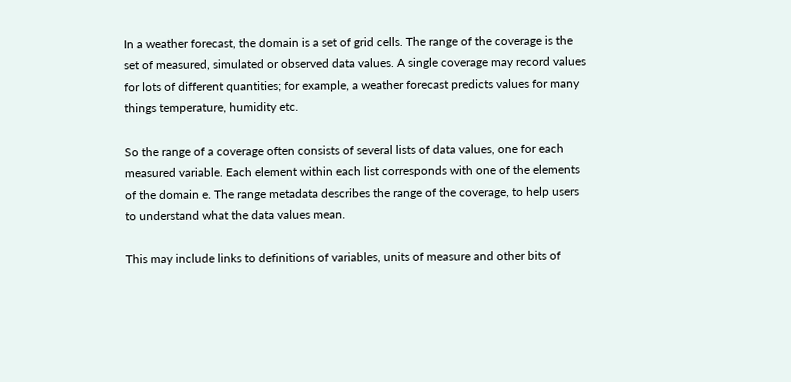In a weather forecast, the domain is a set of grid cells. The range of the coverage is the set of measured, simulated or observed data values. A single coverage may record values for lots of different quantities; for example, a weather forecast predicts values for many things temperature, humidity etc.

So the range of a coverage often consists of several lists of data values, one for each measured variable. Each element within each list corresponds with one of the elements of the domain e. The range metadata describes the range of the coverage, to help users to understand what the data values mean.

This may include links to definitions of variables, units of measure and other bits of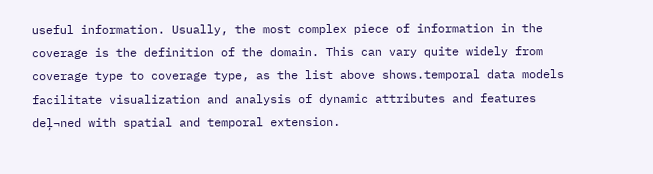useful information. Usually, the most complex piece of information in the coverage is the definition of the domain. This can vary quite widely from coverage type to coverage type, as the list above shows.temporal data models facilitate visualization and analysis of dynamic attributes and features deļ¬ned with spatial and temporal extension.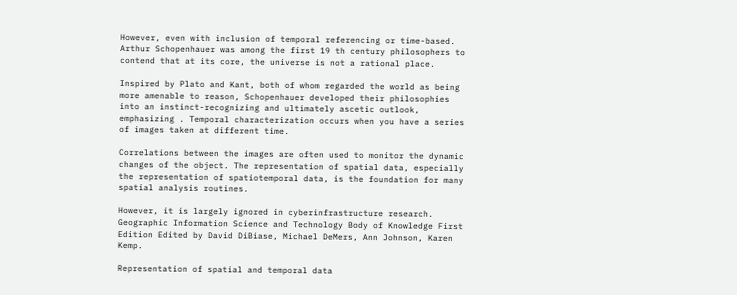However, even with inclusion of temporal referencing or time-based. Arthur Schopenhauer was among the first 19 th century philosophers to contend that at its core, the universe is not a rational place.

Inspired by Plato and Kant, both of whom regarded the world as being more amenable to reason, Schopenhauer developed their philosophies into an instinct-recognizing and ultimately ascetic outlook, emphasizing . Temporal characterization occurs when you have a series of images taken at different time.

Correlations between the images are often used to monitor the dynamic changes of the object. The representation of spatial data, especially the representation of spatiotemporal data, is the foundation for many spatial analysis routines.

However, it is largely ignored in cyberinfrastructure research. Geographic Information Science and Technology Body of Knowledge First Edition Edited by David DiBiase, Michael DeMers, Ann Johnson, Karen Kemp.

Representation of spatial and temporal data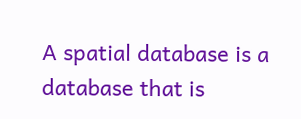A spatial database is a database that is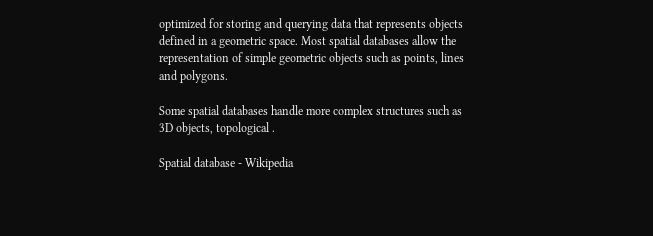optimized for storing and querying data that represents objects defined in a geometric space. Most spatial databases allow the representation of simple geometric objects such as points, lines and polygons.

Some spatial databases handle more complex structures such as 3D objects, topological .

Spatial database - Wikipedia